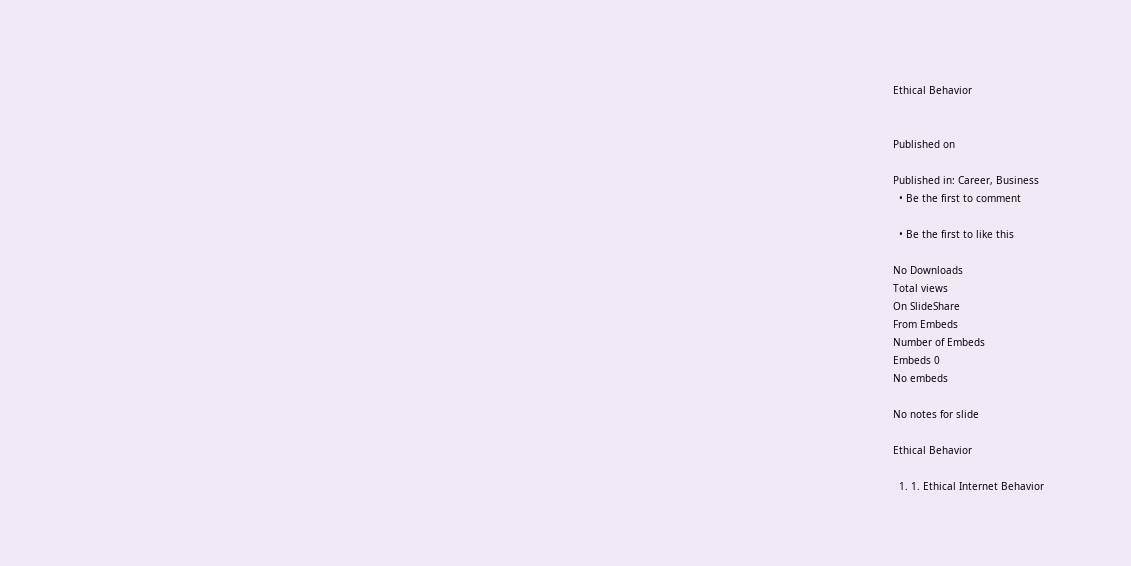Ethical Behavior


Published on

Published in: Career, Business
  • Be the first to comment

  • Be the first to like this

No Downloads
Total views
On SlideShare
From Embeds
Number of Embeds
Embeds 0
No embeds

No notes for slide

Ethical Behavior

  1. 1. Ethical Internet Behavior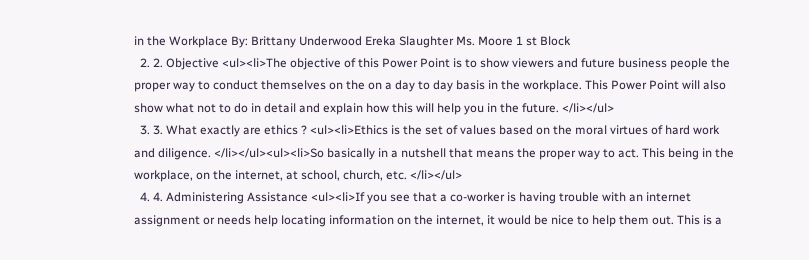in the Workplace By: Brittany Underwood Ereka Slaughter Ms. Moore 1 st Block
  2. 2. Objective <ul><li>The objective of this Power Point is to show viewers and future business people the proper way to conduct themselves on the on a day to day basis in the workplace. This Power Point will also show what not to do in detail and explain how this will help you in the future. </li></ul>
  3. 3. What exactly are ethics ? <ul><li>Ethics is the set of values based on the moral virtues of hard work and diligence. </li></ul><ul><li>So basically in a nutshell that means the proper way to act. This being in the workplace, on the internet, at school, church, etc. </li></ul>
  4. 4. Administering Assistance <ul><li>If you see that a co-worker is having trouble with an internet assignment or needs help locating information on the internet, it would be nice to help them out. This is a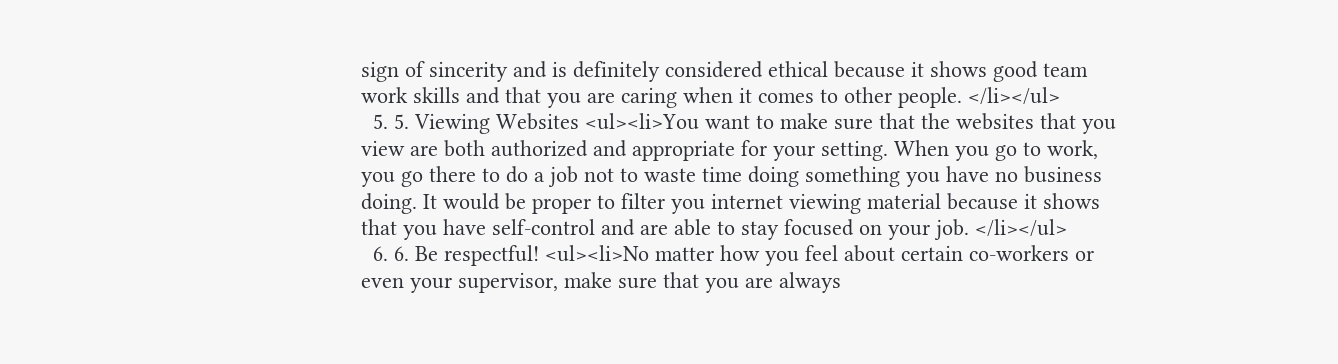sign of sincerity and is definitely considered ethical because it shows good team work skills and that you are caring when it comes to other people. </li></ul>
  5. 5. Viewing Websites <ul><li>You want to make sure that the websites that you view are both authorized and appropriate for your setting. When you go to work, you go there to do a job not to waste time doing something you have no business doing. It would be proper to filter you internet viewing material because it shows that you have self-control and are able to stay focused on your job. </li></ul>
  6. 6. Be respectful! <ul><li>No matter how you feel about certain co-workers or even your supervisor, make sure that you are always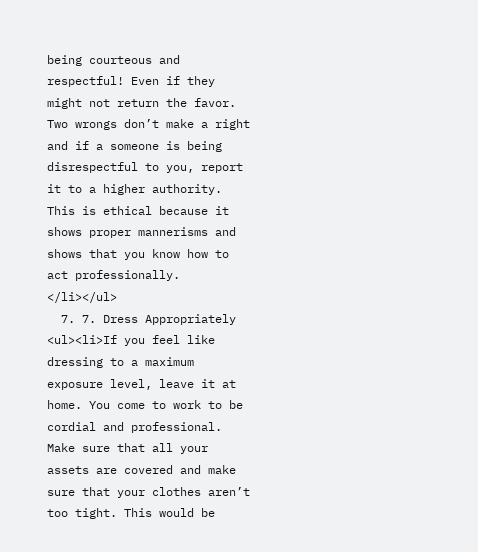being courteous and respectful! Even if they might not return the favor. Two wrongs don’t make a right and if a someone is being disrespectful to you, report it to a higher authority. This is ethical because it shows proper mannerisms and shows that you know how to act professionally. </li></ul>
  7. 7. Dress Appropriately <ul><li>If you feel like dressing to a maximum exposure level, leave it at home. You come to work to be cordial and professional. Make sure that all your assets are covered and make sure that your clothes aren’t too tight. This would be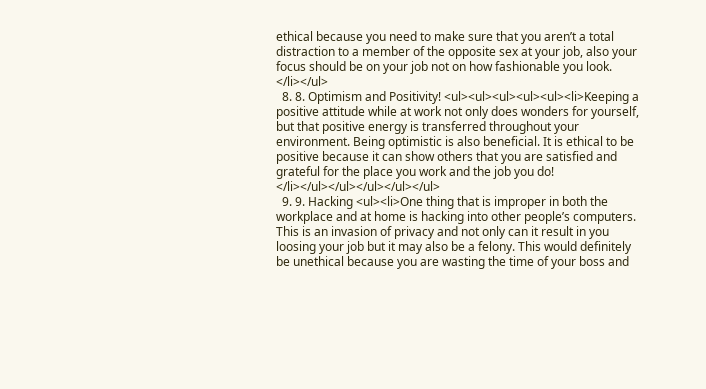ethical because you need to make sure that you aren’t a total distraction to a member of the opposite sex at your job, also your focus should be on your job not on how fashionable you look. </li></ul>
  8. 8. Optimism and Positivity! <ul><ul><ul><ul><ul><li>Keeping a positive attitude while at work not only does wonders for yourself, but that positive energy is transferred throughout your environment. Being optimistic is also beneficial. It is ethical to be positive because it can show others that you are satisfied and grateful for the place you work and the job you do! </li></ul></ul></ul></ul></ul>
  9. 9. Hacking <ul><li>One thing that is improper in both the workplace and at home is hacking into other people’s computers. This is an invasion of privacy and not only can it result in you loosing your job but it may also be a felony. This would definitely be unethical because you are wasting the time of your boss and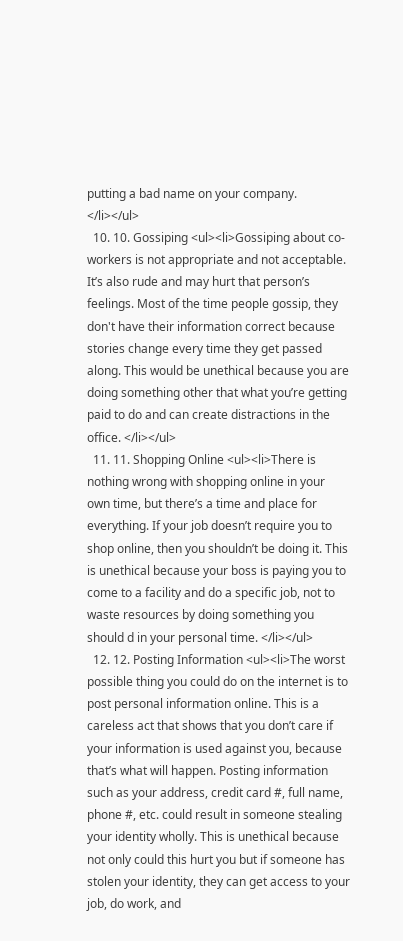putting a bad name on your company. </li></ul>
  10. 10. Gossiping <ul><li>Gossiping about co-workers is not appropriate and not acceptable. It’s also rude and may hurt that person’s feelings. Most of the time people gossip, they don't have their information correct because stories change every time they get passed along. This would be unethical because you are doing something other that what you’re getting paid to do and can create distractions in the office. </li></ul>
  11. 11. Shopping Online <ul><li>There is nothing wrong with shopping online in your own time, but there’s a time and place for everything. If your job doesn’t require you to shop online, then you shouldn’t be doing it. This is unethical because your boss is paying you to come to a facility and do a specific job, not to waste resources by doing something you should d in your personal time. </li></ul>
  12. 12. Posting Information <ul><li>The worst possible thing you could do on the internet is to post personal information online. This is a careless act that shows that you don’t care if your information is used against you, because that’s what will happen. Posting information such as your address, credit card #, full name, phone #, etc. could result in someone stealing your identity wholly. This is unethical because not only could this hurt you but if someone has stolen your identity, they can get access to your job, do work, and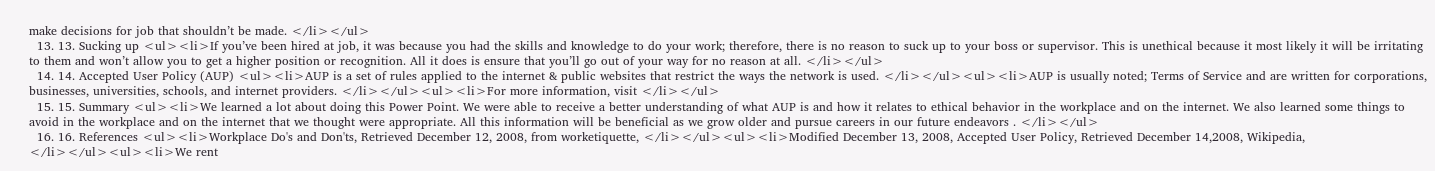make decisions for job that shouldn’t be made. </li></ul>
  13. 13. Sucking up <ul><li>If you’ve been hired at job, it was because you had the skills and knowledge to do your work; therefore, there is no reason to suck up to your boss or supervisor. This is unethical because it most likely it will be irritating to them and won’t allow you to get a higher position or recognition. All it does is ensure that you’ll go out of your way for no reason at all. </li></ul>
  14. 14. Accepted User Policy (AUP) <ul><li>AUP is a set of rules applied to the internet & public websites that restrict the ways the network is used. </li></ul><ul><li>AUP is usually noted; Terms of Service and are written for corporations, businesses, universities, schools, and internet providers. </li></ul><ul><li>For more information, visit </li></ul>
  15. 15. Summary <ul><li>We learned a lot about doing this Power Point. We were able to receive a better understanding of what AUP is and how it relates to ethical behavior in the workplace and on the internet. We also learned some things to avoid in the workplace and on the internet that we thought were appropriate. All this information will be beneficial as we grow older and pursue careers in our future endeavors . </li></ul>
  16. 16. References <ul><li>Workplace Do's and Don'ts, Retrieved December 12, 2008, from worketiquette, </li></ul><ul><li>Modified December 13, 2008, Accepted User Policy, Retrieved December 14,2008, Wikipedia, </li></ul><ul><li>We rent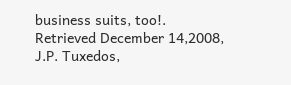business suits, too!. Retrieved December 14,2008, J.P. Tuxedos,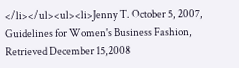</li></ul><ul><li>Jenny T. October 5, 2007, Guidelines for Women's Business Fashion, Retrieved December 15,2008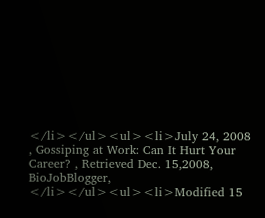</li></ul><ul><li>July 24, 2008 , Gossiping at Work: Can It Hurt Your Career? , Retrieved Dec. 15,2008, BioJobBlogger, </li></ul><ul><li>Modified 15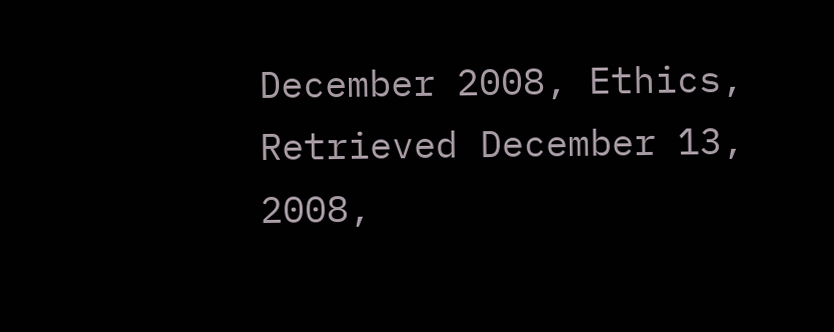December 2008, Ethics, Retrieved December 13, 2008,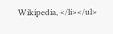Wikipedia, </li></ul>